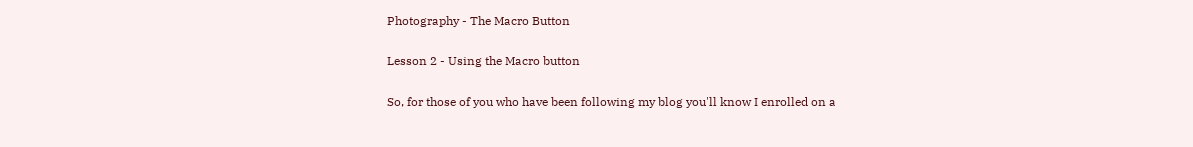Photography - The Macro Button

Lesson 2 - Using the Macro button

So, for those of you who have been following my blog you'll know I enrolled on a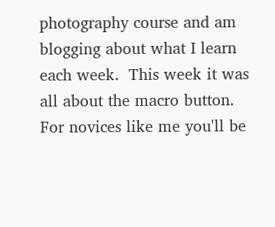photography course and am blogging about what I learn each week.  This week it was all about the macro button.  For novices like me you'll be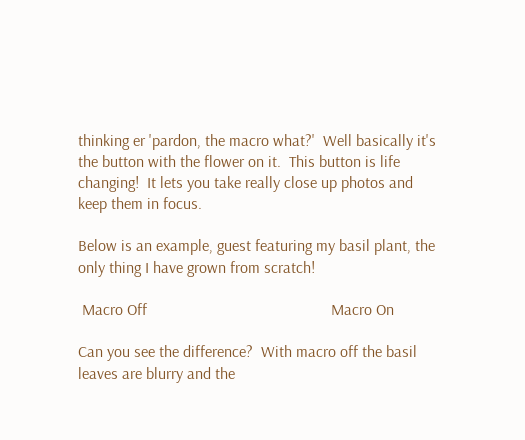thinking er 'pardon, the macro what?'  Well basically it's the button with the flower on it.  This button is life changing!  It lets you take really close up photos and keep them in focus.

Below is an example, guest featuring my basil plant, the only thing I have grown from scratch!

 Macro Off                                              Macro On

Can you see the difference?  With macro off the basil leaves are blurry and the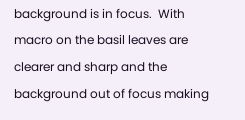background is in focus.  With macro on the basil leaves are clearer and sharp and the background out of focus making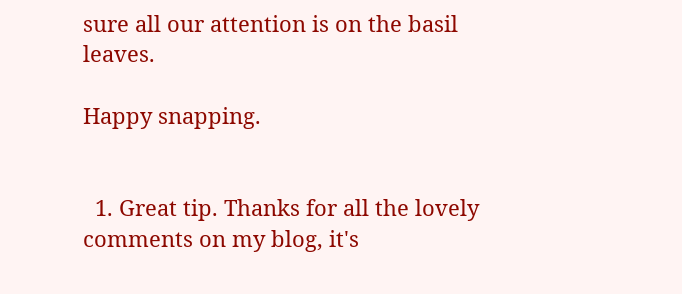sure all our attention is on the basil leaves.

Happy snapping.


  1. Great tip. Thanks for all the lovely comments on my blog, it's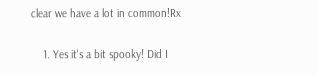clear we have a lot in common!Rx

    1. Yes it's a bit spooky! Did I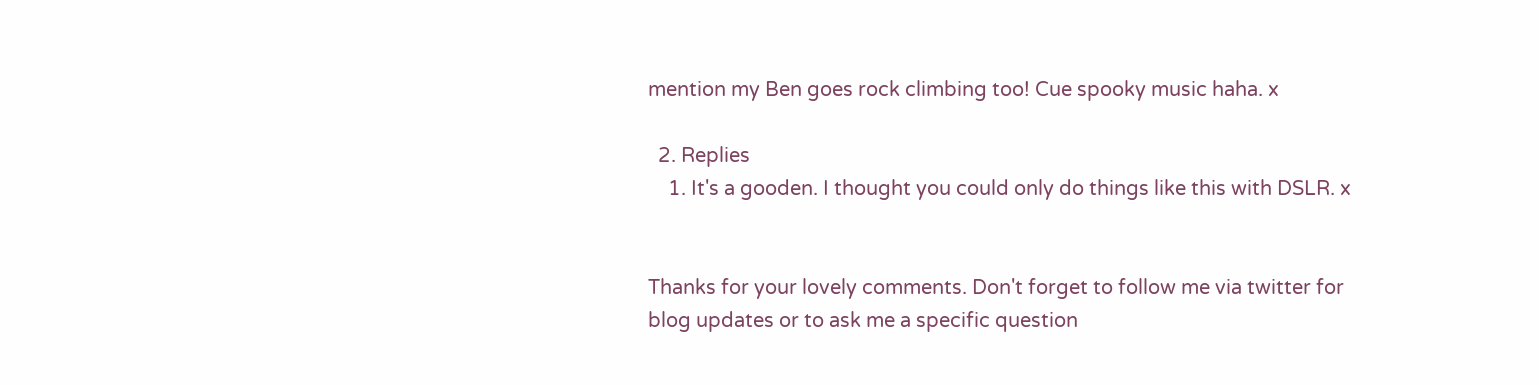mention my Ben goes rock climbing too! Cue spooky music haha. x

  2. Replies
    1. It's a gooden. I thought you could only do things like this with DSLR. x


Thanks for your lovely comments. Don't forget to follow me via twitter for blog updates or to ask me a specific question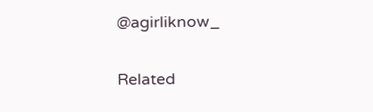@agirliknow_


Related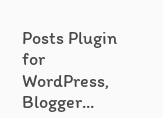Posts Plugin for WordPress, Blogger...